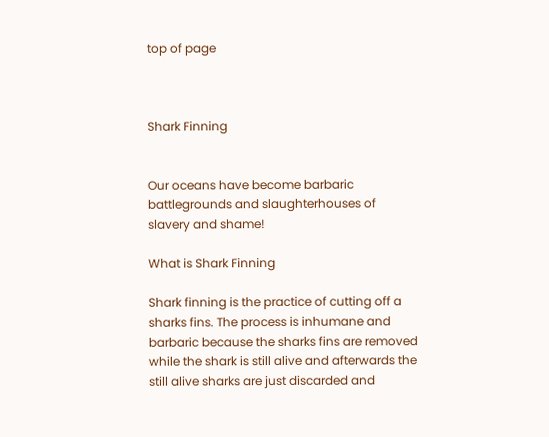top of page



Shark Finning


Our oceans have become barbaric battlegrounds and slaughterhouses of slavery and shame!

What is Shark Finning

Shark finning is the practice of cutting off a sharks fins. The process is inhumane and barbaric because the sharks fins are removed while the shark is still alive and afterwards the still alive sharks are just discarded and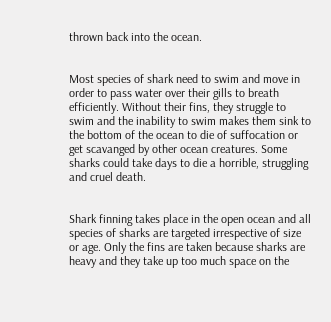thrown back into the ocean.


Most species of shark need to swim and move in order to pass water over their gills to breath efficiently. Without their fins, they struggle to swim and the inability to swim makes them sink to the bottom of the ocean to die of suffocation or get scavanged by other ocean creatures. Some sharks could take days to die a horrible, struggling and cruel death.


Shark finning takes place in the open ocean and all species of sharks are targeted irrespective of size or age. Only the fins are taken because sharks are heavy and they take up too much space on the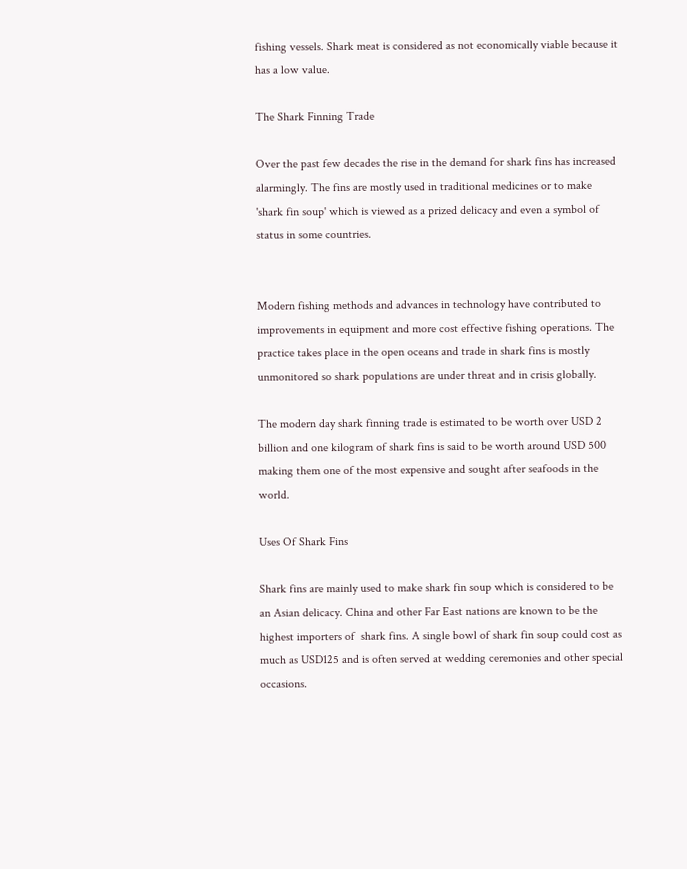fishing vessels. Shark meat is considered as not economically viable because it has a low value.

The Shark Finning Trade

Over the past few decades the rise in the demand for shark fins has increased alarmingly. The fins are mostly used in traditional medicines or to make 'shark fin soup' which is viewed as a prized delicacy and even a symbol of status in some countries.


Modern fishing methods and advances in technology have contributed to improvements in equipment and more cost effective fishing operations. The practice takes place in the open oceans and trade in shark fins is mostly unmonitored so shark populations are under threat and in crisis globally.

The modern day shark finning trade is estimated to be worth over USD 2 billion and one kilogram of shark fins is said to be worth around USD 500 making them one of the most expensive and sought after seafoods in the world.

Uses Of Shark Fins

Shark fins are mainly used to make shark fin soup which is considered to be an Asian delicacy. China and other Far East nations are known to be the highest importers of  shark fins. A single bowl of shark fin soup could cost as much as USD125 and is often served at wedding ceremonies and other special occasions.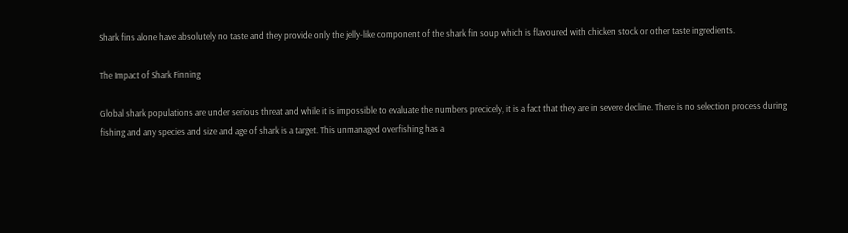Shark fins alone have absolutely no taste and they provide only the jelly-like component of the shark fin soup which is flavoured with chicken stock or other taste ingredients.

The Impact of Shark Finning

Global shark populations are under serious threat and while it is impossible to evaluate the numbers precicely, it is a fact that they are in severe decline. There is no selection process during fishing and any species and size and age of shark is a target. This unmanaged overfishing has a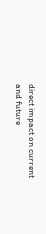direct impact on current and future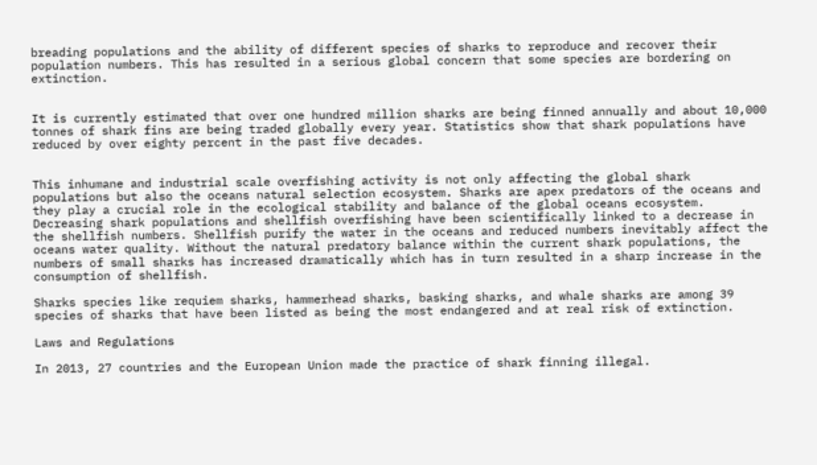breading populations and the ability of different species of sharks to reproduce and recover their population numbers. This has resulted in a serious global concern that some species are bordering on extinction.


It is currently estimated that over one hundred million sharks are being finned annually and about 10,000 tonnes of shark fins are being traded globally every year. Statistics show that shark populations have reduced by over eighty percent in the past five decades.


This inhumane and industrial scale overfishing activity is not only affecting the global shark populations but also the oceans natural selection ecosystem. Sharks are apex predators of the oceans and they play a crucial role in the ecological stability and balance of the global oceans ecosystem. Decreasing shark populations and shellfish overfishing have been scientifically linked to a decrease in the shellfish numbers. Shellfish purify the water in the oceans and reduced numbers inevitably affect the oceans water quality. Without the natural predatory balance within the current shark populations, the numbers of small sharks has increased dramatically which has in turn resulted in a sharp increase in the consumption of shellfish.

Sharks species like requiem sharks, hammerhead sharks, basking sharks, and whale sharks are among 39 species of sharks that have been listed as being the most endangered and at real risk of extinction.

Laws and Regulations

In 2013, 27 countries and the European Union made the practice of shark finning illegal.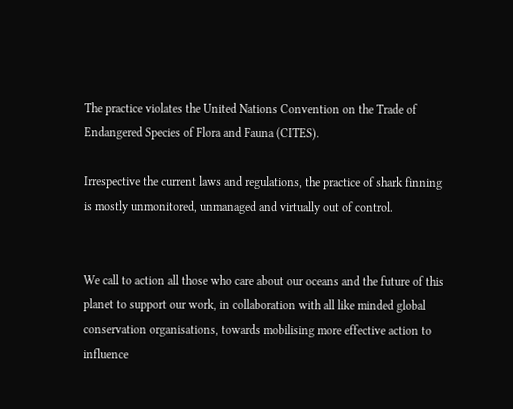The practice violates the United Nations Convention on the Trade of Endangered Species of Flora and Fauna (CITES).

Irrespective the current laws and regulations, the practice of shark finning is mostly unmonitored, unmanaged and virtually out of control.


We call to action all those who care about our oceans and the future of this planet to support our work, in collaboration with all like minded global conservation organisations, towards mobilising more effective action to influence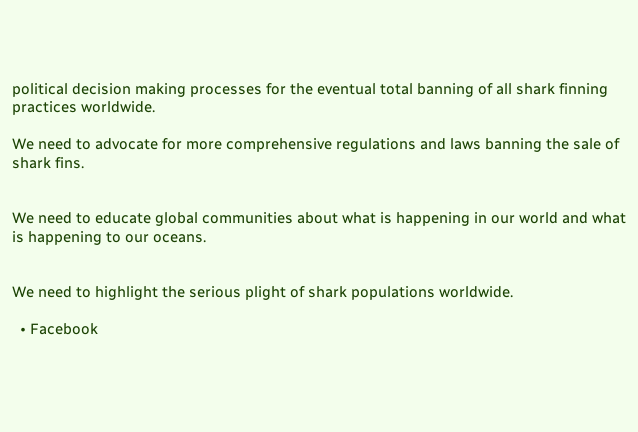political decision making processes for the eventual total banning of all shark finning practices worldwide.

We need to advocate for more comprehensive regulations and laws banning the sale of shark fins.


We need to educate global communities about what is happening in our world and what is happening to our oceans.


We need to highlight the serious plight of shark populations worldwide.

  • Facebook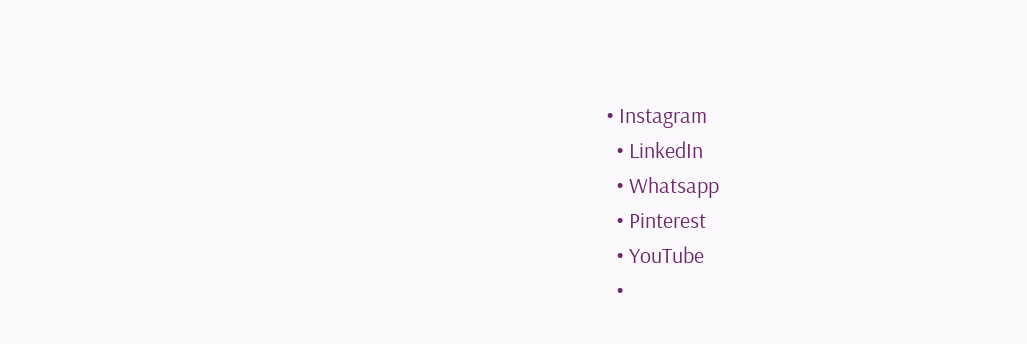• Instagram
  • LinkedIn
  • Whatsapp
  • Pinterest
  • YouTube
  •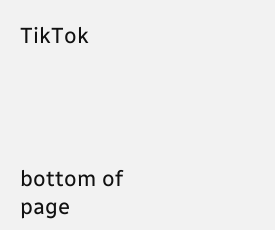TikTok




bottom of page